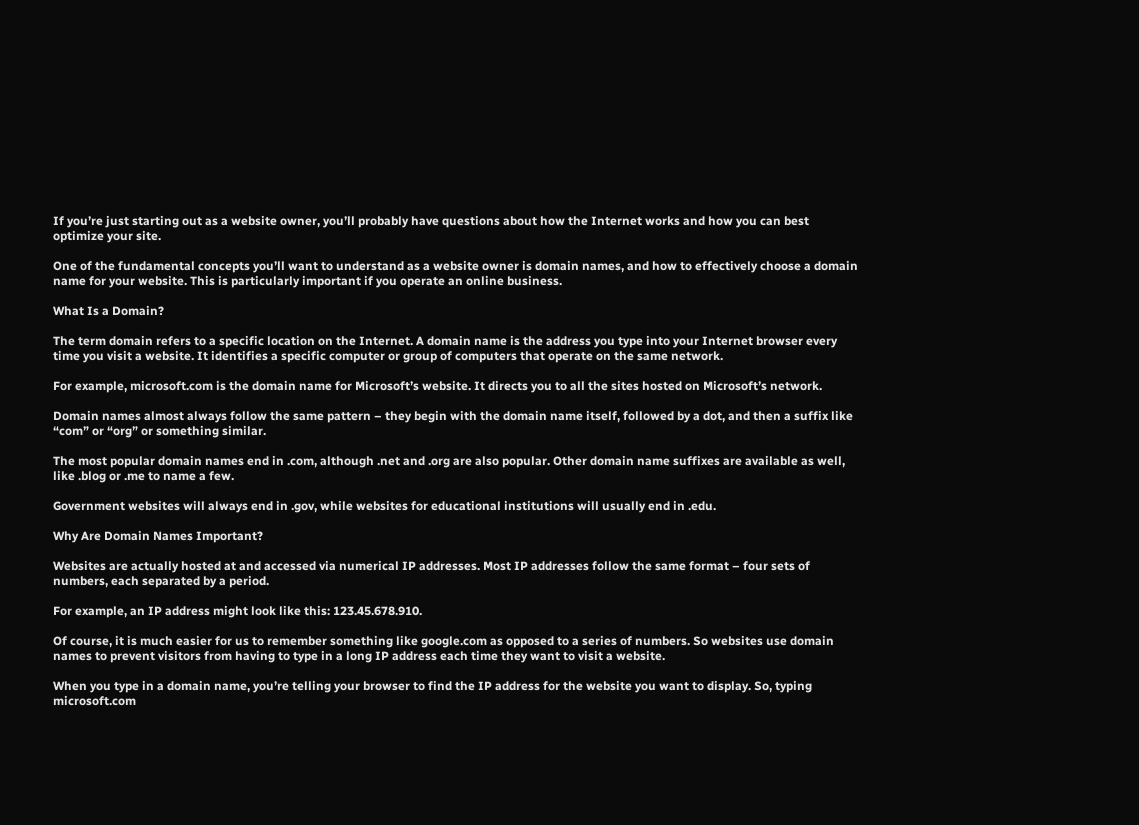If you’re just starting out as a website owner, you’ll probably have questions about how the Internet works and how you can best optimize your site.

One of the fundamental concepts you’ll want to understand as a website owner is domain names, and how to effectively choose a domain name for your website. This is particularly important if you operate an online business.

What Is a Domain?

The term domain refers to a specific location on the Internet. A domain name is the address you type into your Internet browser every time you visit a website. It identifies a specific computer or group of computers that operate on the same network.

For example, microsoft.com is the domain name for Microsoft’s website. It directs you to all the sites hosted on Microsoft’s network.

Domain names almost always follow the same pattern – they begin with the domain name itself, followed by a dot, and then a suffix like “com” or “org” or something similar.

The most popular domain names end in .com, although .net and .org are also popular. Other domain name suffixes are available as well, like .blog or .me to name a few.

Government websites will always end in .gov, while websites for educational institutions will usually end in .edu.

Why Are Domain Names Important?

Websites are actually hosted at and accessed via numerical IP addresses. Most IP addresses follow the same format – four sets of numbers, each separated by a period.

For example, an IP address might look like this: 123.45.678.910.

Of course, it is much easier for us to remember something like google.com as opposed to a series of numbers. So websites use domain names to prevent visitors from having to type in a long IP address each time they want to visit a website.

When you type in a domain name, you’re telling your browser to find the IP address for the website you want to display. So, typing microsoft.com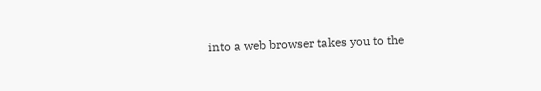into a web browser takes you to the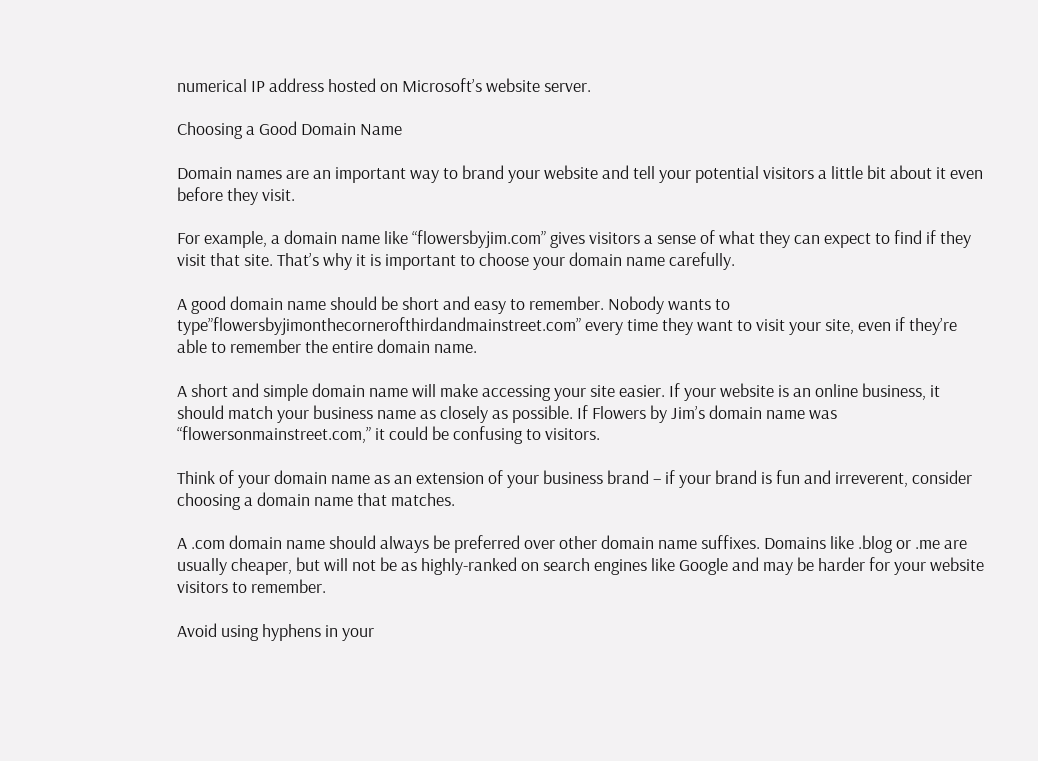numerical IP address hosted on Microsoft’s website server.

Choosing a Good Domain Name

Domain names are an important way to brand your website and tell your potential visitors a little bit about it even before they visit.

For example, a domain name like “flowersbyjim.com” gives visitors a sense of what they can expect to find if they visit that site. That’s why it is important to choose your domain name carefully.

A good domain name should be short and easy to remember. Nobody wants to type”flowersbyjimonthecornerofthirdandmainstreet.com” every time they want to visit your site, even if they’re able to remember the entire domain name.

A short and simple domain name will make accessing your site easier. If your website is an online business, it should match your business name as closely as possible. If Flowers by Jim’s domain name was “flowersonmainstreet.com,” it could be confusing to visitors.

Think of your domain name as an extension of your business brand – if your brand is fun and irreverent, consider choosing a domain name that matches.

A .com domain name should always be preferred over other domain name suffixes. Domains like .blog or .me are usually cheaper, but will not be as highly-ranked on search engines like Google and may be harder for your website visitors to remember.

Avoid using hyphens in your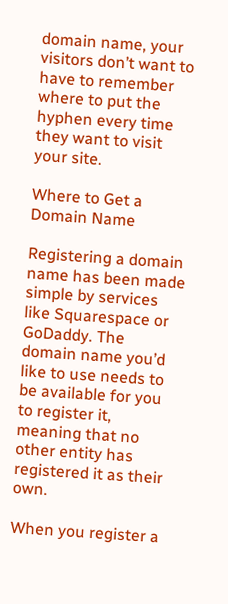domain name, your visitors don’t want to have to remember where to put the hyphen every time they want to visit your site.

Where to Get a Domain Name

Registering a domain name has been made simple by services like Squarespace or GoDaddy. The domain name you’d like to use needs to be available for you to register it, meaning that no other entity has registered it as their own.

When you register a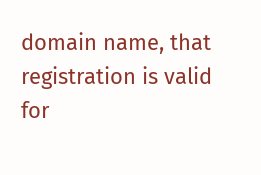domain name, that registration is valid for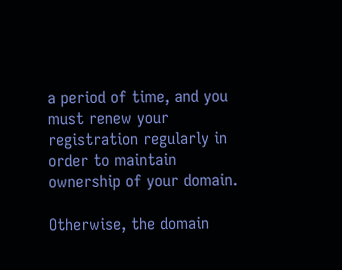a period of time, and you must renew your registration regularly in order to maintain ownership of your domain.

Otherwise, the domain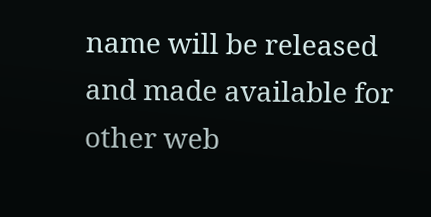name will be released and made available for other web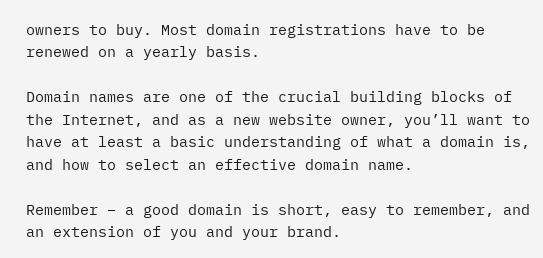owners to buy. Most domain registrations have to be renewed on a yearly basis.

Domain names are one of the crucial building blocks of the Internet, and as a new website owner, you’ll want to have at least a basic understanding of what a domain is, and how to select an effective domain name.

Remember – a good domain is short, easy to remember, and an extension of you and your brand.